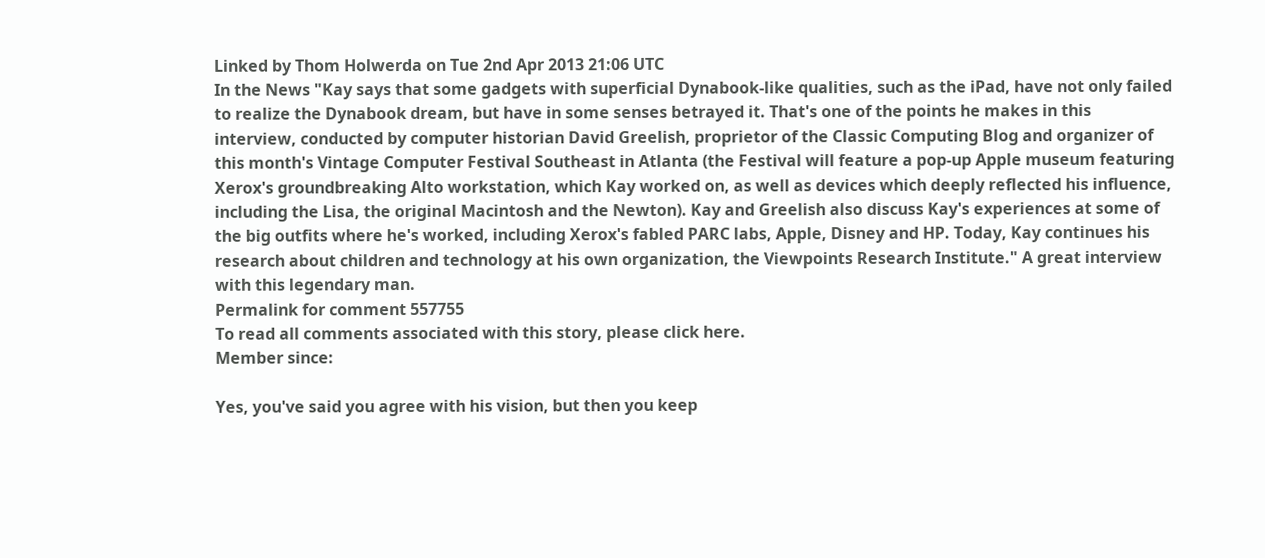Linked by Thom Holwerda on Tue 2nd Apr 2013 21:06 UTC
In the News "Kay says that some gadgets with superficial Dynabook-like qualities, such as the iPad, have not only failed to realize the Dynabook dream, but have in some senses betrayed it. That's one of the points he makes in this interview, conducted by computer historian David Greelish, proprietor of the Classic Computing Blog and organizer of this month's Vintage Computer Festival Southeast in Atlanta (the Festival will feature a pop-up Apple museum featuring Xerox's groundbreaking Alto workstation, which Kay worked on, as well as devices which deeply reflected his influence, including the Lisa, the original Macintosh and the Newton). Kay and Greelish also discuss Kay's experiences at some of the big outfits where he's worked, including Xerox's fabled PARC labs, Apple, Disney and HP. Today, Kay continues his research about children and technology at his own organization, the Viewpoints Research Institute." A great interview with this legendary man.
Permalink for comment 557755
To read all comments associated with this story, please click here.
Member since:

Yes, you've said you agree with his vision, but then you keep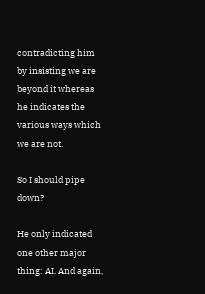contradicting him by insisting we are beyond it whereas he indicates the various ways which we are not.

So I should pipe down?

He only indicated one other major thing: AI. And again,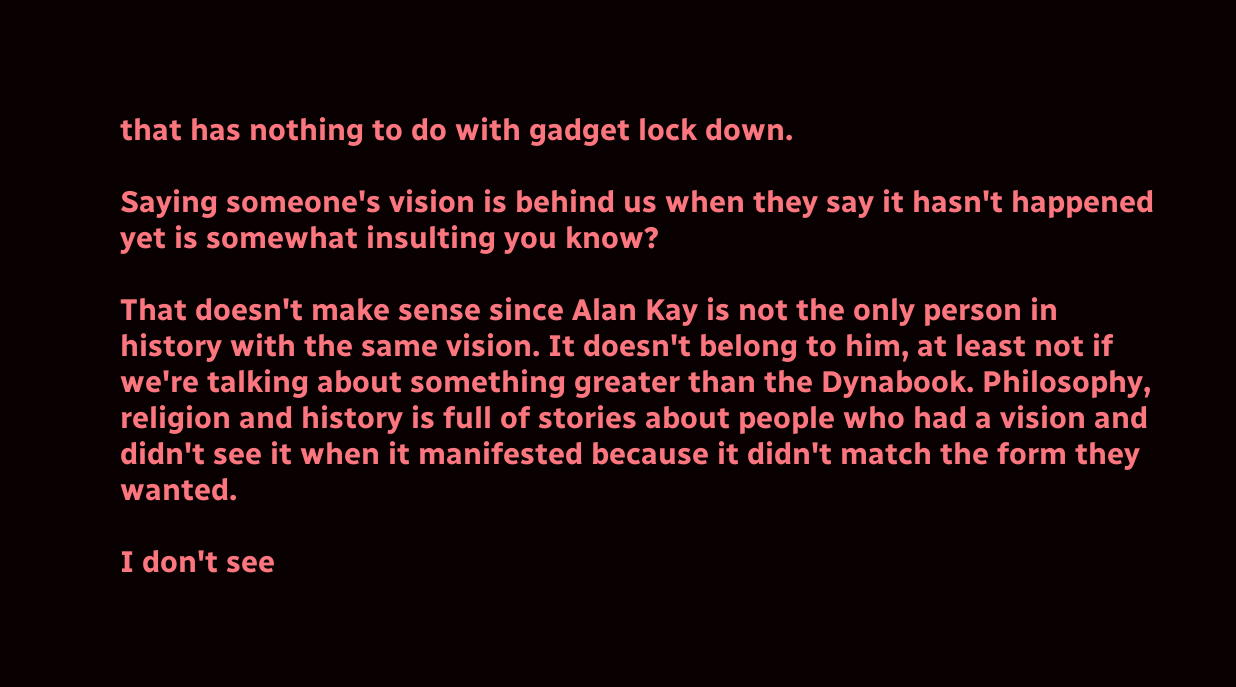that has nothing to do with gadget lock down.

Saying someone's vision is behind us when they say it hasn't happened yet is somewhat insulting you know?

That doesn't make sense since Alan Kay is not the only person in history with the same vision. It doesn't belong to him, at least not if we're talking about something greater than the Dynabook. Philosophy, religion and history is full of stories about people who had a vision and didn't see it when it manifested because it didn't match the form they wanted.

I don't see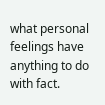what personal feelings have anything to do with fact.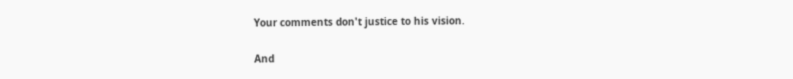Your comments don't justice to his vision.

And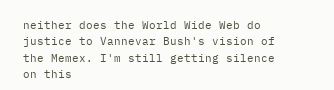neither does the World Wide Web do justice to Vannevar Bush's vision of the Memex. I'm still getting silence on this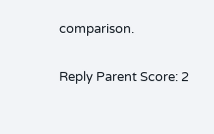comparison.

Reply Parent Score: 2